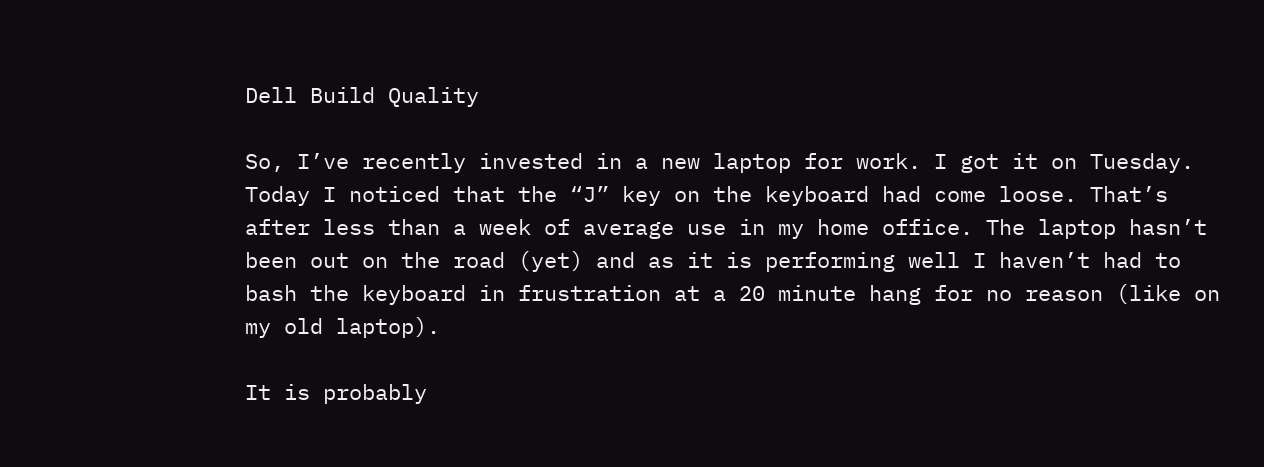Dell Build Quality

So, I’ve recently invested in a new laptop for work. I got it on Tuesday. Today I noticed that the “J” key on the keyboard had come loose. That’s after less than a week of average use in my home office. The laptop hasn’t been out on the road (yet) and as it is performing well I haven’t had to bash the keyboard in frustration at a 20 minute hang for no reason (like on my old laptop).

It is probably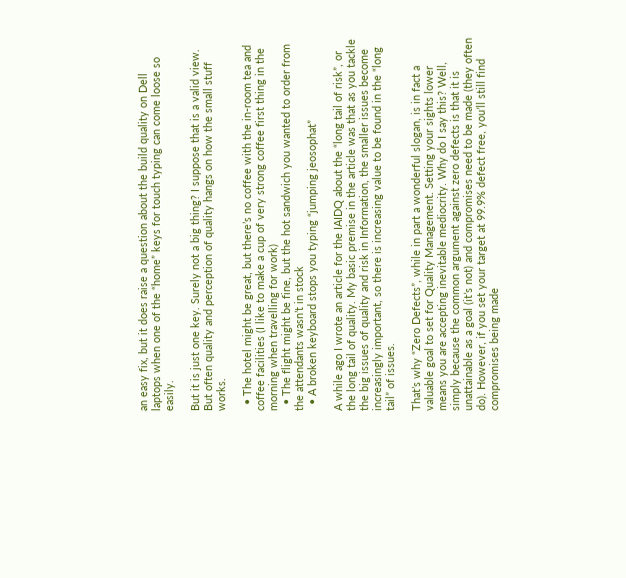an easy fix, but it does raise a question about the build quality on Dell laptops when one of the “home” keys for touch typing can come loose so easily.

But it is just one key. Surely not a big thing? I suppose that is a valid view. But often quality and perception of quality hangs on how the small stuff works.

  • The hotel might be great, but there’s no coffee with the in-room tea and coffee facilities (I like to make a cup of very strong coffee first thing in the morning when travelling for work)
  • The flight might be fine, but the hot sandwich you wanted to order from the attendants wasn’t in stock
  • A broken keyboard stops you typing “jumping jeosophat”

A while ago I wrote an article for the IAIDQ about the “long tail of risk”, or the long tail of quality. My basic premise in the article was that as you tackle the big issues of quality and risk in Information, the smaller issues become increasingly important, so there is increasing value to be found in the “long tail” of issues.

That’s why “Zero Defects”, while in part a wonderful slogan, is in fact a valuable goal to set for Quality Management. Setting your sights lower means you are accepting inevitable mediocrity. Why do I say this? Well, simply because the common argument against zero defects is that it is unattainable as a goal (it’s not) and compromises need to be made (they often do). However, if you set your target at 99.9% defect free, you’ll still find compromises being made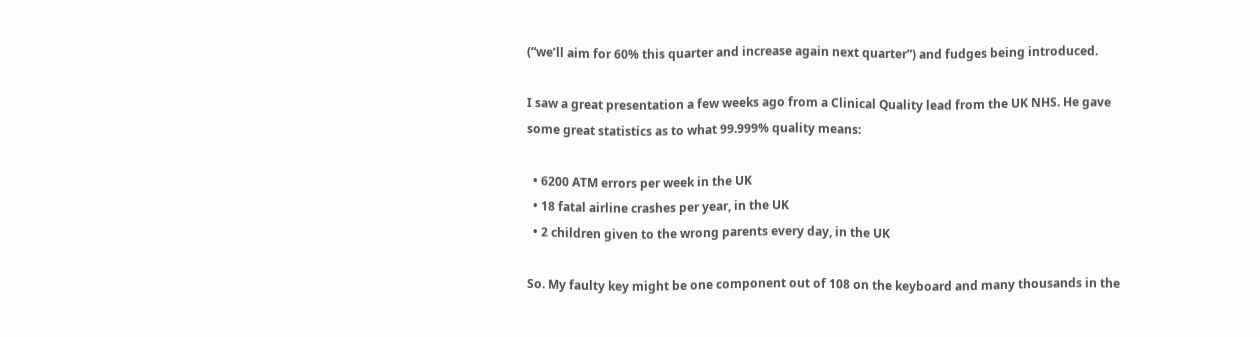(“we’ll aim for 60% this quarter and increase again next quarter”) and fudges being introduced.

I saw a great presentation a few weeks ago from a Clinical Quality lead from the UK NHS. He gave some great statistics as to what 99.999% quality means:

  • 6200 ATM errors per week in the UK
  • 18 fatal airline crashes per year, in the UK
  • 2 children given to the wrong parents every day, in the UK

So. My faulty key might be one component out of 108 on the keyboard and many thousands in the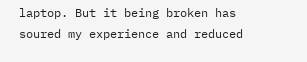laptop. But it being broken has soured my experience and reduced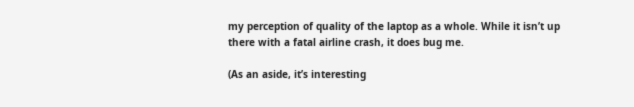my perception of quality of the laptop as a whole. While it isn’t up there with a fatal airline crash, it does bug me.

(As an aside, it’s interesting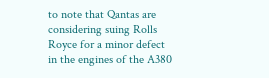to note that Qantas are considering suing Rolls Royce for a minor defect in the engines of the A380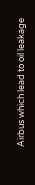Airbus which lead to oil leakage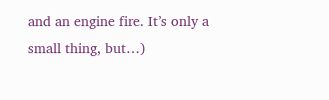and an engine fire. It’s only a small thing, but…)